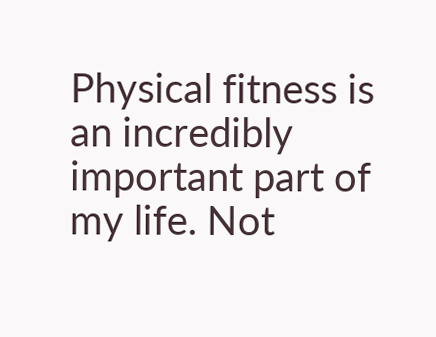Physical fitness is an incredibly important part of my life. Not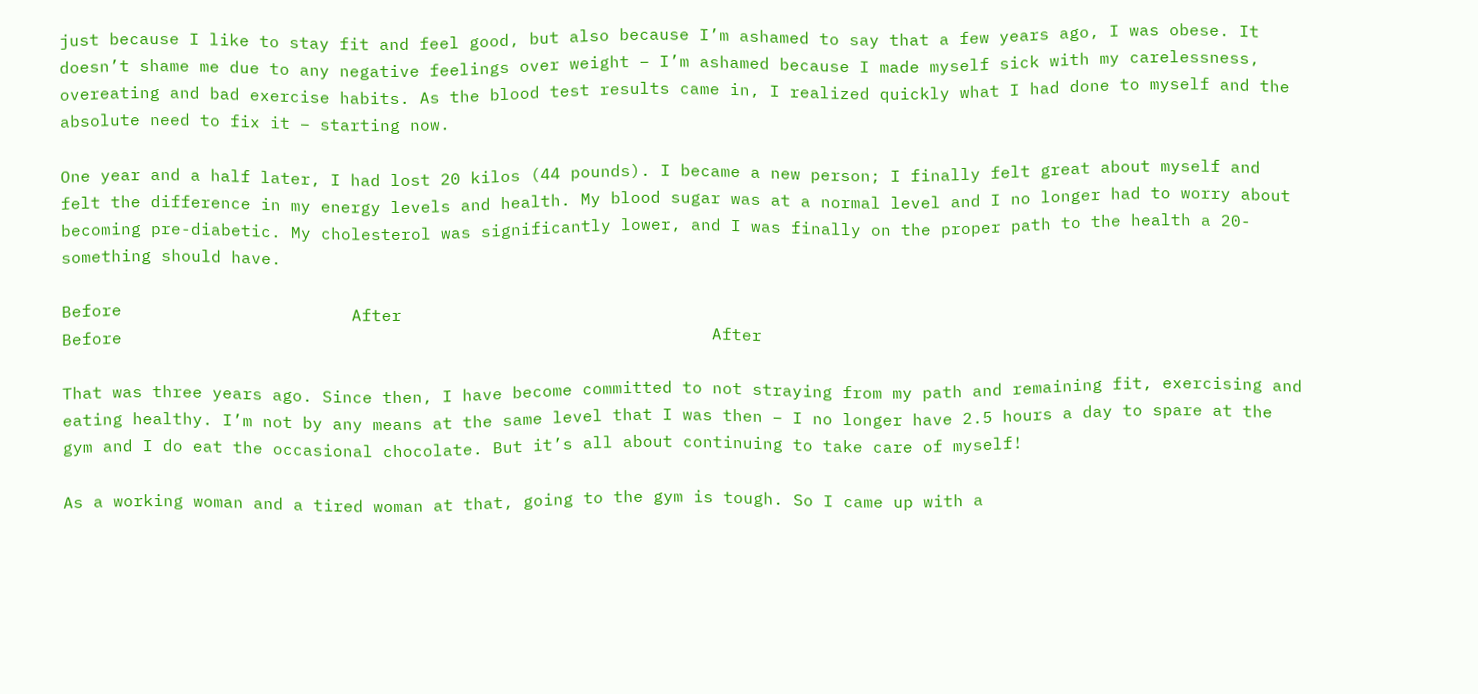just because I like to stay fit and feel good, but also because I’m ashamed to say that a few years ago, I was obese. It doesn’t shame me due to any negative feelings over weight – I’m ashamed because I made myself sick with my carelessness, overeating and bad exercise habits. As the blood test results came in, I realized quickly what I had done to myself and the absolute need to fix it – starting now.

One year and a half later, I had lost 20 kilos (44 pounds). I became a new person; I finally felt great about myself and felt the difference in my energy levels and health. My blood sugar was at a normal level and I no longer had to worry about becoming pre-diabetic. My cholesterol was significantly lower, and I was finally on the proper path to the health a 20-something should have.

Before                       After
Before                                                           After

That was three years ago. Since then, I have become committed to not straying from my path and remaining fit, exercising and eating healthy. I’m not by any means at the same level that I was then – I no longer have 2.5 hours a day to spare at the gym and I do eat the occasional chocolate. But it’s all about continuing to take care of myself!

As a working woman and a tired woman at that, going to the gym is tough. So I came up with a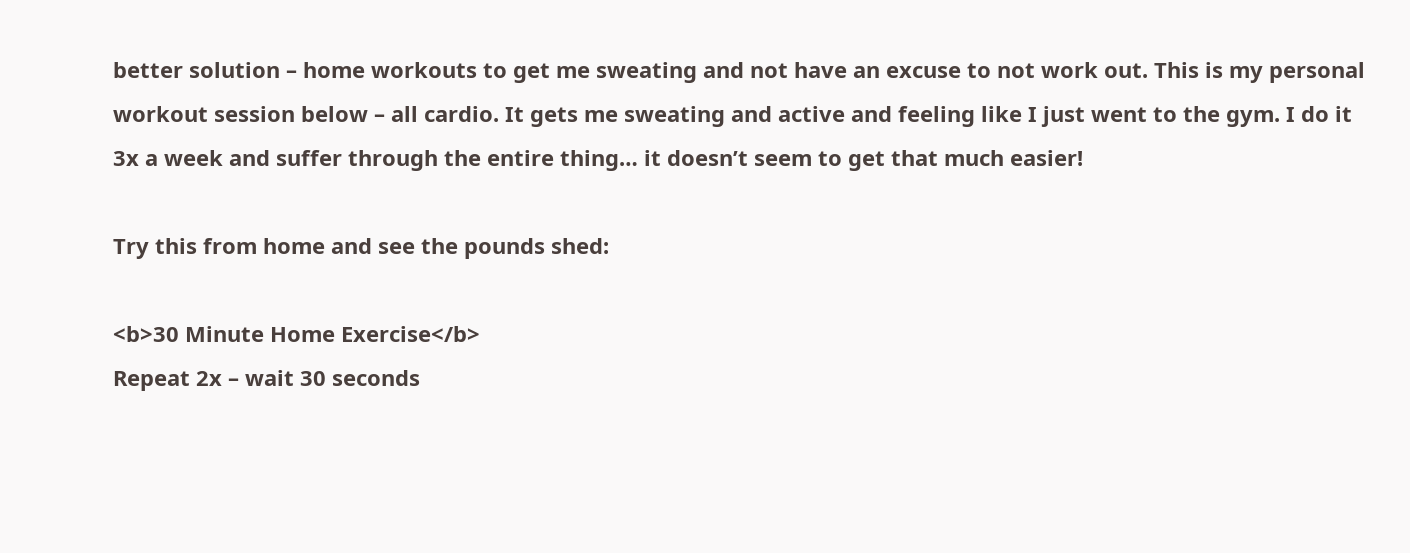better solution – home workouts to get me sweating and not have an excuse to not work out. This is my personal workout session below – all cardio. It gets me sweating and active and feeling like I just went to the gym. I do it 3x a week and suffer through the entire thing… it doesn’t seem to get that much easier!

Try this from home and see the pounds shed:

<b>30 Minute Home Exercise</b>
Repeat 2x – wait 30 seconds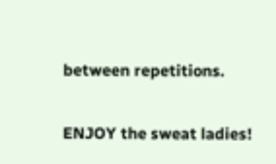between repetitions.

ENJOY the sweat ladies!